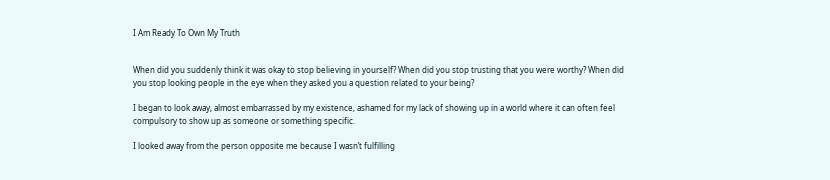I Am Ready To Own My Truth


When did you suddenly think it was okay to stop believing in yourself? When did you stop trusting that you were worthy? When did you stop looking people in the eye when they asked you a question related to your being?

I began to look away, almost embarrassed by my existence, ashamed for my lack of showing up in a world where it can often feel compulsory to show up as someone or something specific.

I looked away from the person opposite me because I wasn’t fulfilling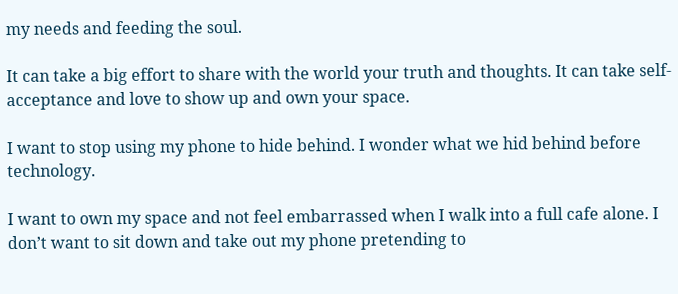my needs and feeding the soul.

It can take a big effort to share with the world your truth and thoughts. It can take self-acceptance and love to show up and own your space.

I want to stop using my phone to hide behind. I wonder what we hid behind before technology.

I want to own my space and not feel embarrassed when I walk into a full cafe alone. I don’t want to sit down and take out my phone pretending to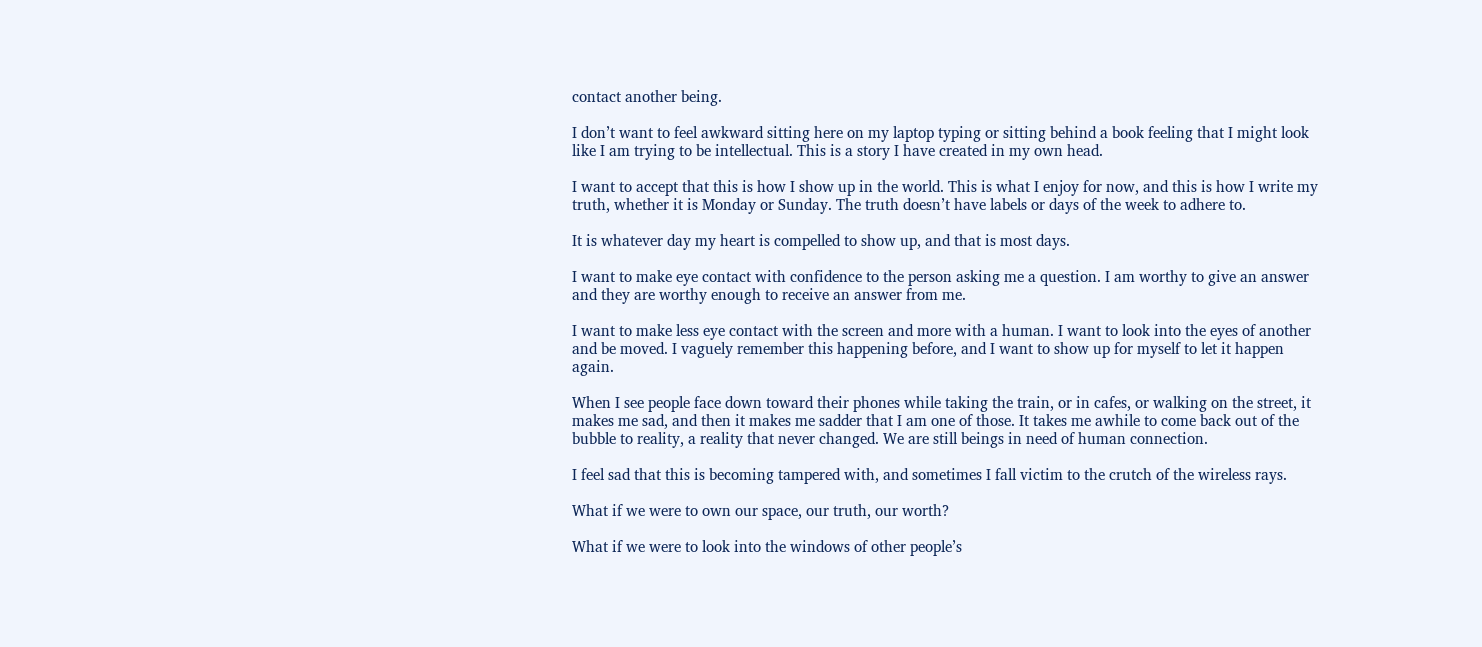contact another being.

I don’t want to feel awkward sitting here on my laptop typing or sitting behind a book feeling that I might look like I am trying to be intellectual. This is a story I have created in my own head.

I want to accept that this is how I show up in the world. This is what I enjoy for now, and this is how I write my truth, whether it is Monday or Sunday. The truth doesn’t have labels or days of the week to adhere to.

It is whatever day my heart is compelled to show up, and that is most days.

I want to make eye contact with confidence to the person asking me a question. I am worthy to give an answer and they are worthy enough to receive an answer from me.

I want to make less eye contact with the screen and more with a human. I want to look into the eyes of another and be moved. I vaguely remember this happening before, and I want to show up for myself to let it happen again.

When I see people face down toward their phones while taking the train, or in cafes, or walking on the street, it makes me sad, and then it makes me sadder that I am one of those. It takes me awhile to come back out of the bubble to reality, a reality that never changed. We are still beings in need of human connection.

I feel sad that this is becoming tampered with, and sometimes I fall victim to the crutch of the wireless rays.

What if we were to own our space, our truth, our worth?

What if we were to look into the windows of other people’s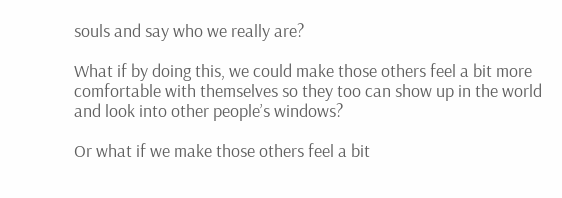souls and say who we really are?

What if by doing this, we could make those others feel a bit more comfortable with themselves so they too can show up in the world and look into other people’s windows?

Or what if we make those others feel a bit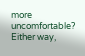more uncomfortable? Either way,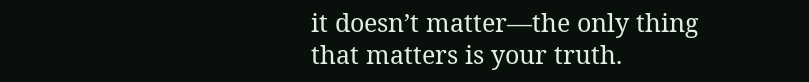it doesn’t matter—the only thing that matters is your truth.